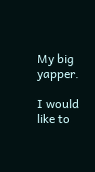My big yapper.

I would like to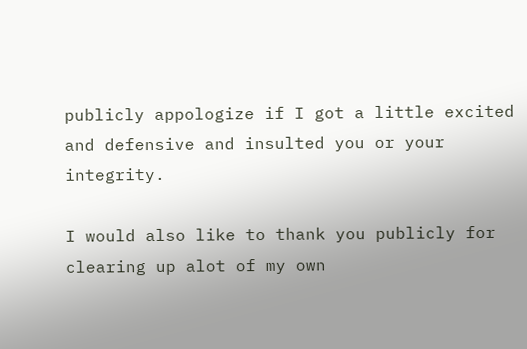publicly appologize if I got a little excited and defensive and insulted you or your integrity.

I would also like to thank you publicly for clearing up alot of my own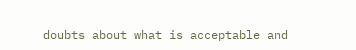doubts about what is acceptable and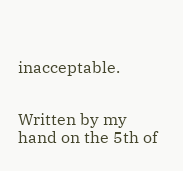inacceptable.


Written by my hand on the 5th of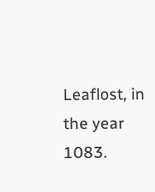Leaflost, in the year 1083.